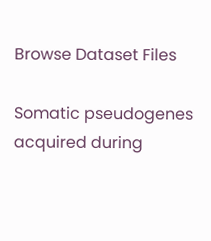Browse Dataset Files

Somatic pseudogenes acquired during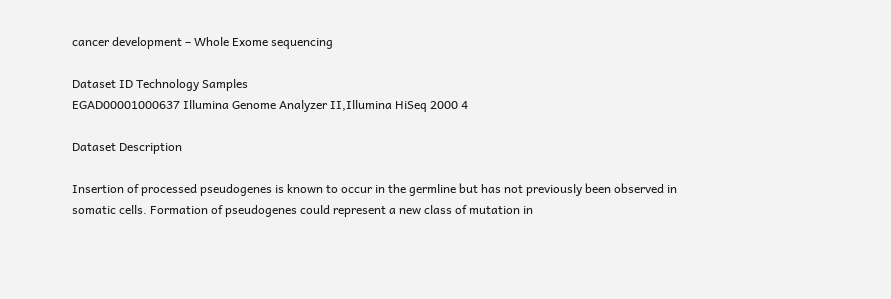cancer development – Whole Exome sequencing

Dataset ID Technology Samples
EGAD00001000637 Illumina Genome Analyzer II,Illumina HiSeq 2000 4

Dataset Description

Insertion of processed pseudogenes is known to occur in the germline but has not previously been observed in somatic cells. Formation of pseudogenes could represent a new class of mutation in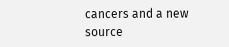cancers and a new source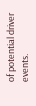of potential driver events.